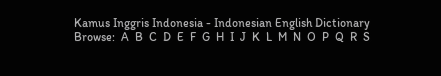Kamus Inggris Indonesia - Indonesian English Dictionary
Browse:  A  B  C  D  E  F  G  H  I  J  K  L  M  N  O  P  Q  R  S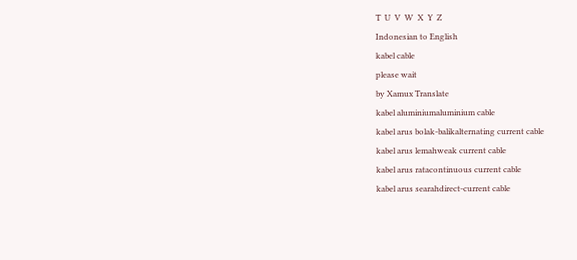T  U  V  W  X  Y  Z
Indonesian to English
kabel cable
please wait
by Xamux Translate
kabel aluminiumaluminium cable
kabel arus bolak-balikalternating current cable
kabel arus lemahweak current cable
kabel arus ratacontinuous current cable
kabel arus searahdirect-current cable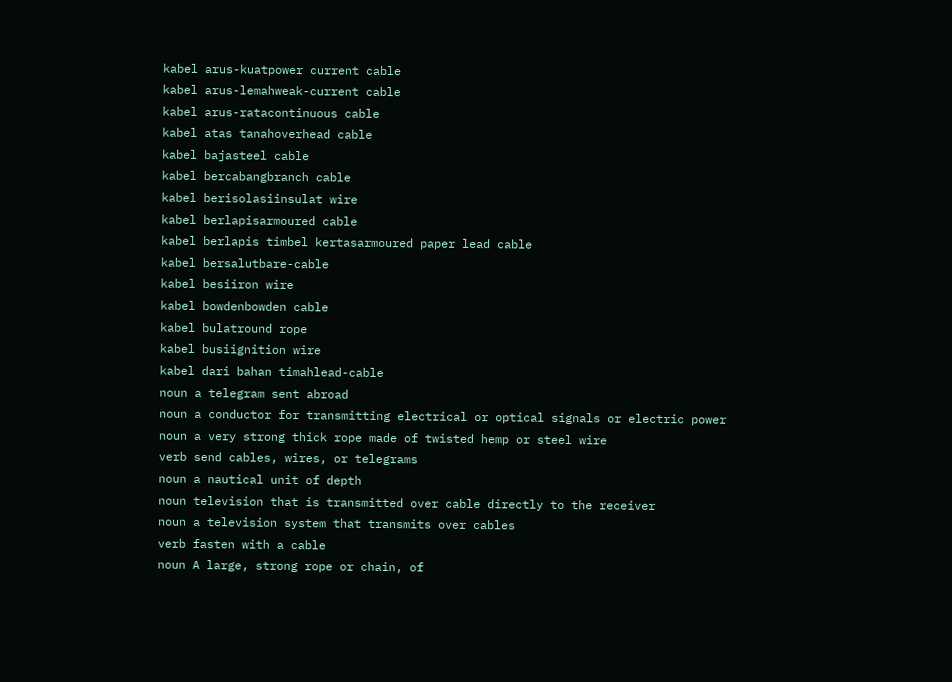kabel arus-kuatpower current cable
kabel arus-lemahweak-current cable
kabel arus-ratacontinuous cable
kabel atas tanahoverhead cable
kabel bajasteel cable
kabel bercabangbranch cable
kabel berisolasiinsulat wire
kabel berlapisarmoured cable
kabel berlapis timbel kertasarmoured paper lead cable
kabel bersalutbare-cable
kabel besiiron wire
kabel bowdenbowden cable
kabel bulatround rope
kabel busiignition wire
kabel dari bahan timahlead-cable
noun a telegram sent abroad
noun a conductor for transmitting electrical or optical signals or electric power
noun a very strong thick rope made of twisted hemp or steel wire
verb send cables, wires, or telegrams
noun a nautical unit of depth
noun television that is transmitted over cable directly to the receiver
noun a television system that transmits over cables
verb fasten with a cable
noun A large, strong rope or chain, of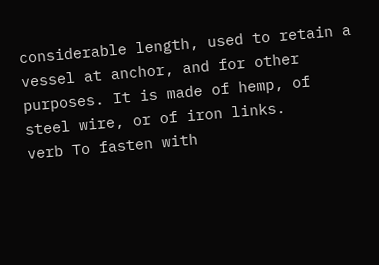considerable length, used to retain a vessel at anchor, and for other purposes. It is made of hemp, of steel wire, or of iron links.
verb To fasten with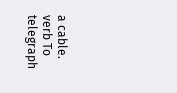a cable.
verb To telegraph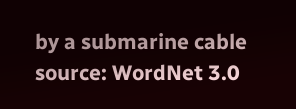by a submarine cable
source: WordNet 3.0